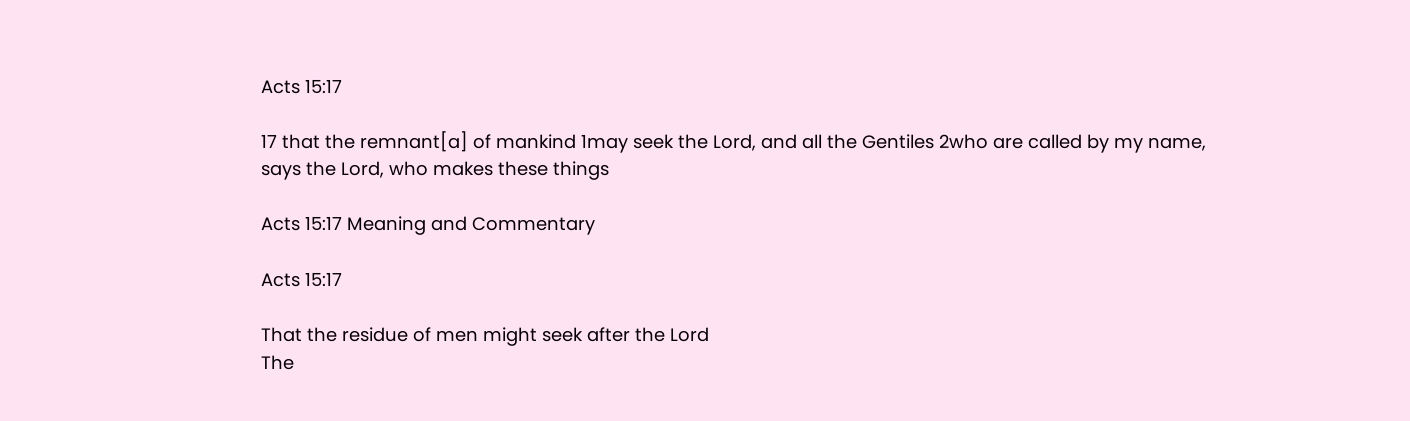Acts 15:17

17 that the remnant[a] of mankind 1may seek the Lord, and all the Gentiles 2who are called by my name, says the Lord, who makes these things

Acts 15:17 Meaning and Commentary

Acts 15:17

That the residue of men might seek after the Lord
The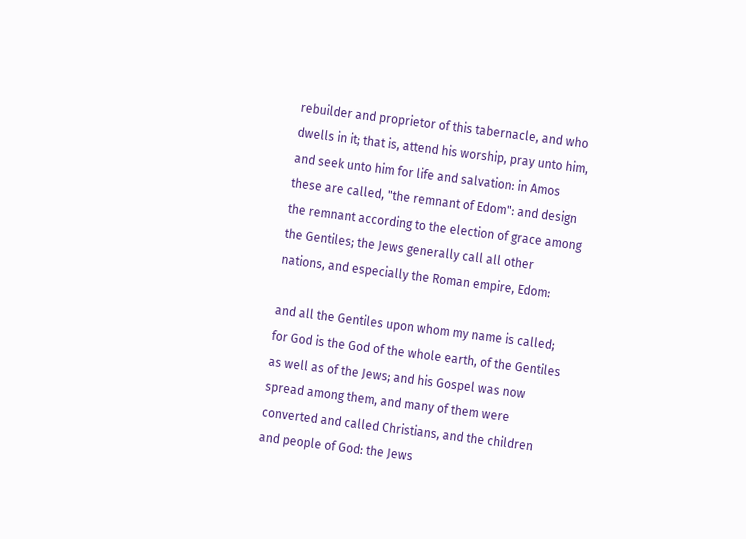rebuilder and proprietor of this tabernacle, and who dwells in it; that is, attend his worship, pray unto him, and seek unto him for life and salvation: in Amos these are called, "the remnant of Edom": and design the remnant according to the election of grace among the Gentiles; the Jews generally call all other nations, and especially the Roman empire, Edom:

and all the Gentiles upon whom my name is called;
for God is the God of the whole earth, of the Gentiles as well as of the Jews; and his Gospel was now spread among them, and many of them were converted and called Christians, and the children and people of God: the Jews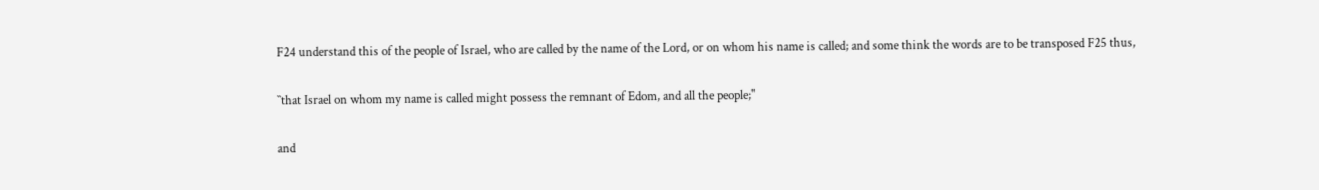F24 understand this of the people of Israel, who are called by the name of the Lord, or on whom his name is called; and some think the words are to be transposed F25 thus,

``that Israel on whom my name is called might possess the remnant of Edom, and all the people;''

and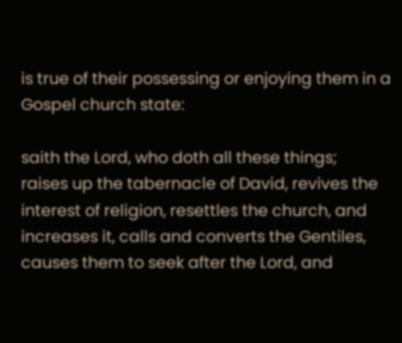is true of their possessing or enjoying them in a Gospel church state:

saith the Lord, who doth all these things;
raises up the tabernacle of David, revives the interest of religion, resettles the church, and increases it, calls and converts the Gentiles, causes them to seek after the Lord, and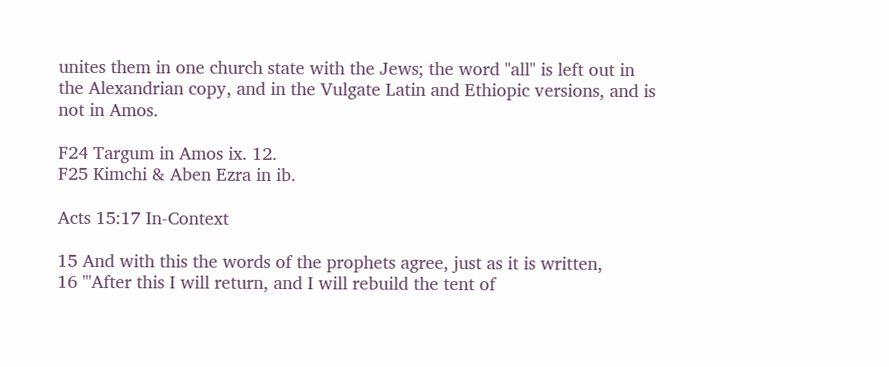unites them in one church state with the Jews; the word "all" is left out in the Alexandrian copy, and in the Vulgate Latin and Ethiopic versions, and is not in Amos.

F24 Targum in Amos ix. 12.
F25 Kimchi & Aben Ezra in ib.

Acts 15:17 In-Context

15 And with this the words of the prophets agree, just as it is written,
16 "'After this I will return, and I will rebuild the tent of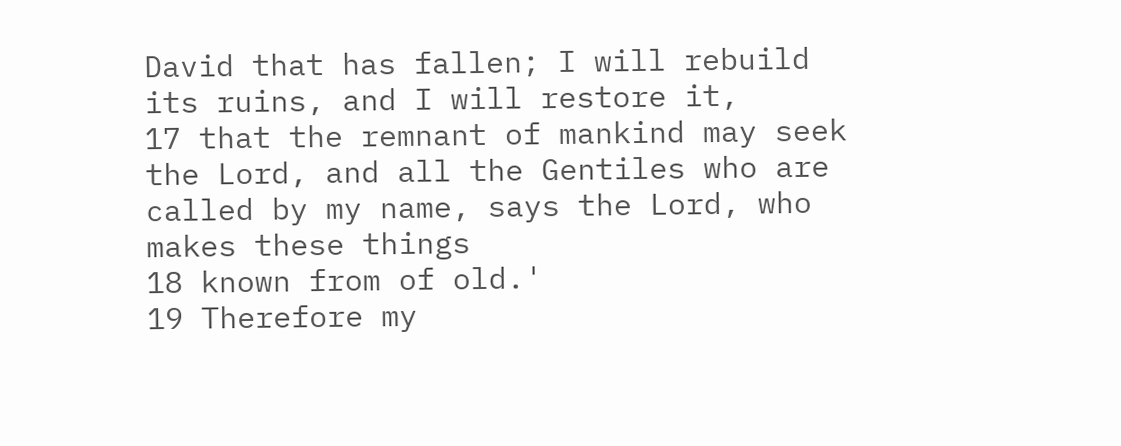David that has fallen; I will rebuild its ruins, and I will restore it,
17 that the remnant of mankind may seek the Lord, and all the Gentiles who are called by my name, says the Lord, who makes these things
18 known from of old.'
19 Therefore my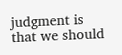judgment is that we should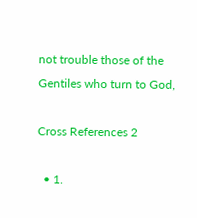not trouble those of the Gentiles who turn to God,

Cross References 2

  • 1.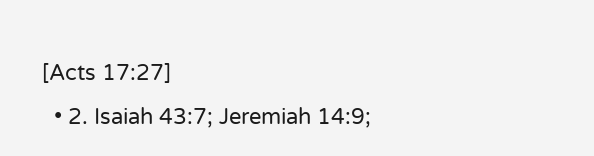[Acts 17:27]
  • 2. Isaiah 43:7; Jeremiah 14:9;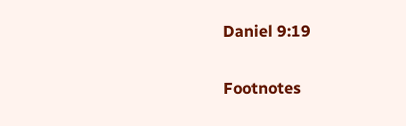Daniel 9:19

Footnotes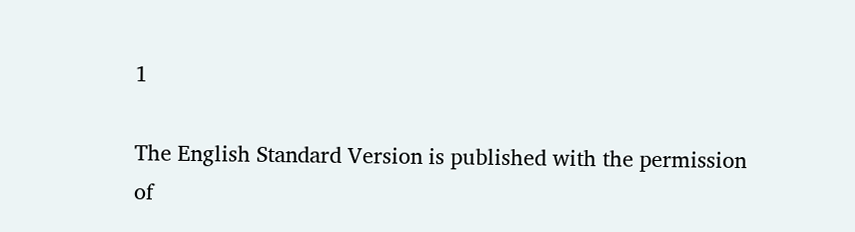1

The English Standard Version is published with the permission of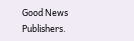Good News Publishers.